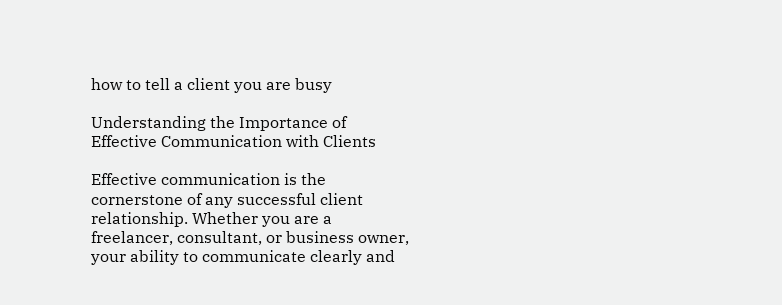how to tell a client you are busy

Understanding the Importance of Effective Communication with Clients

Effective communication is the cornerstone of any successful client relationship. Whether you are a freelancer, consultant, or business owner, your ability to communicate clearly and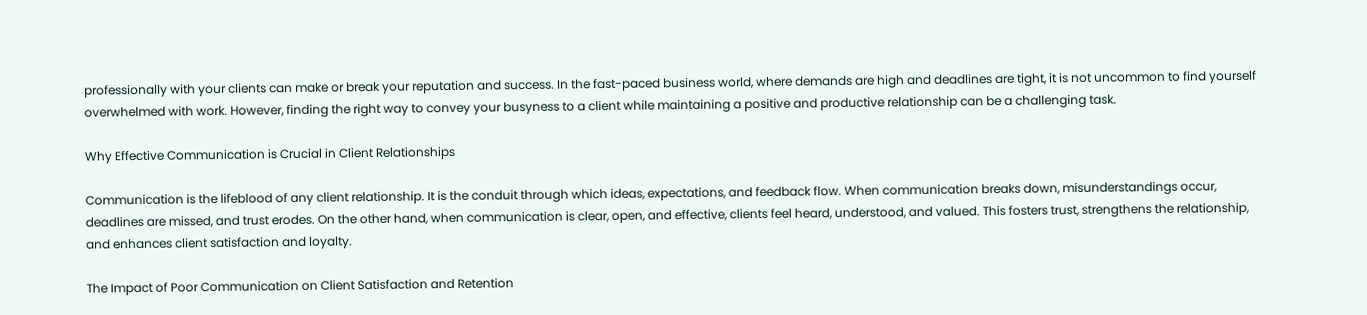professionally with your clients can make or break your reputation and success. In the fast-paced business world, where demands are high and deadlines are tight, it is not uncommon to find yourself overwhelmed with work. However, finding the right way to convey your busyness to a client while maintaining a positive and productive relationship can be a challenging task.

Why Effective Communication is Crucial in Client Relationships

Communication is the lifeblood of any client relationship. It is the conduit through which ideas, expectations, and feedback flow. When communication breaks down, misunderstandings occur, deadlines are missed, and trust erodes. On the other hand, when communication is clear, open, and effective, clients feel heard, understood, and valued. This fosters trust, strengthens the relationship, and enhances client satisfaction and loyalty.

The Impact of Poor Communication on Client Satisfaction and Retention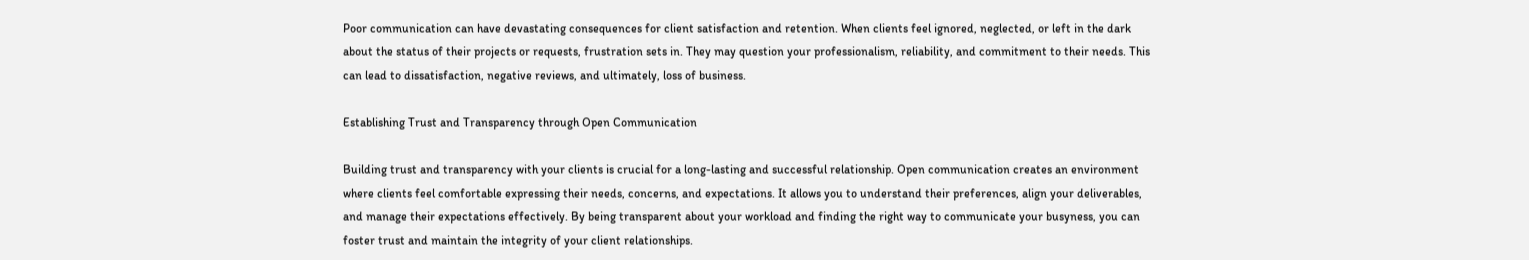Poor communication can have devastating consequences for client satisfaction and retention. When clients feel ignored, neglected, or left in the dark about the status of their projects or requests, frustration sets in. They may question your professionalism, reliability, and commitment to their needs. This can lead to dissatisfaction, negative reviews, and ultimately, loss of business.

Establishing Trust and Transparency through Open Communication

Building trust and transparency with your clients is crucial for a long-lasting and successful relationship. Open communication creates an environment where clients feel comfortable expressing their needs, concerns, and expectations. It allows you to understand their preferences, align your deliverables, and manage their expectations effectively. By being transparent about your workload and finding the right way to communicate your busyness, you can foster trust and maintain the integrity of your client relationships.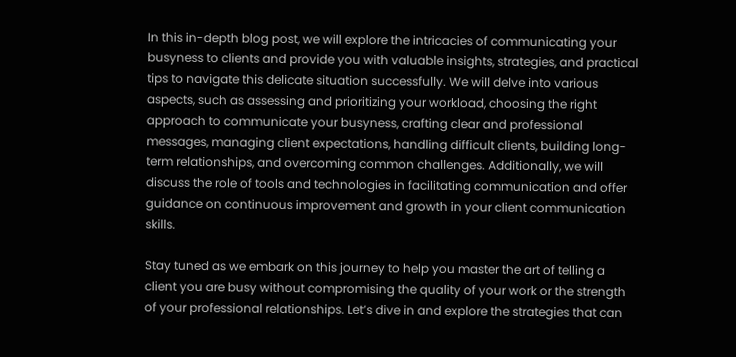In this in-depth blog post, we will explore the intricacies of communicating your busyness to clients and provide you with valuable insights, strategies, and practical tips to navigate this delicate situation successfully. We will delve into various aspects, such as assessing and prioritizing your workload, choosing the right approach to communicate your busyness, crafting clear and professional messages, managing client expectations, handling difficult clients, building long-term relationships, and overcoming common challenges. Additionally, we will discuss the role of tools and technologies in facilitating communication and offer guidance on continuous improvement and growth in your client communication skills.

Stay tuned as we embark on this journey to help you master the art of telling a client you are busy without compromising the quality of your work or the strength of your professional relationships. Let’s dive in and explore the strategies that can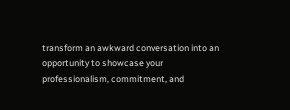transform an awkward conversation into an opportunity to showcase your professionalism, commitment, and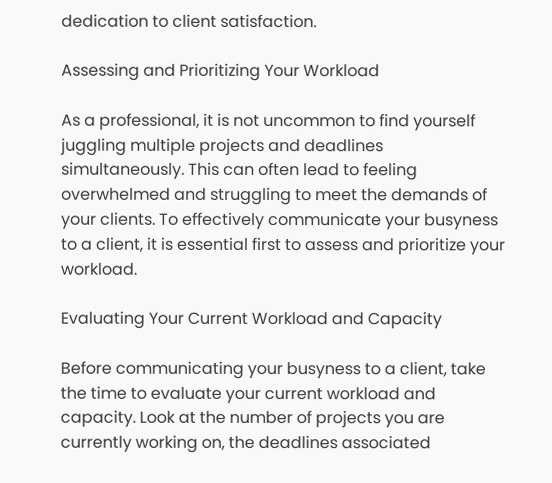dedication to client satisfaction.

Assessing and Prioritizing Your Workload

As a professional, it is not uncommon to find yourself juggling multiple projects and deadlines simultaneously. This can often lead to feeling overwhelmed and struggling to meet the demands of your clients. To effectively communicate your busyness to a client, it is essential first to assess and prioritize your workload.

Evaluating Your Current Workload and Capacity

Before communicating your busyness to a client, take the time to evaluate your current workload and capacity. Look at the number of projects you are currently working on, the deadlines associated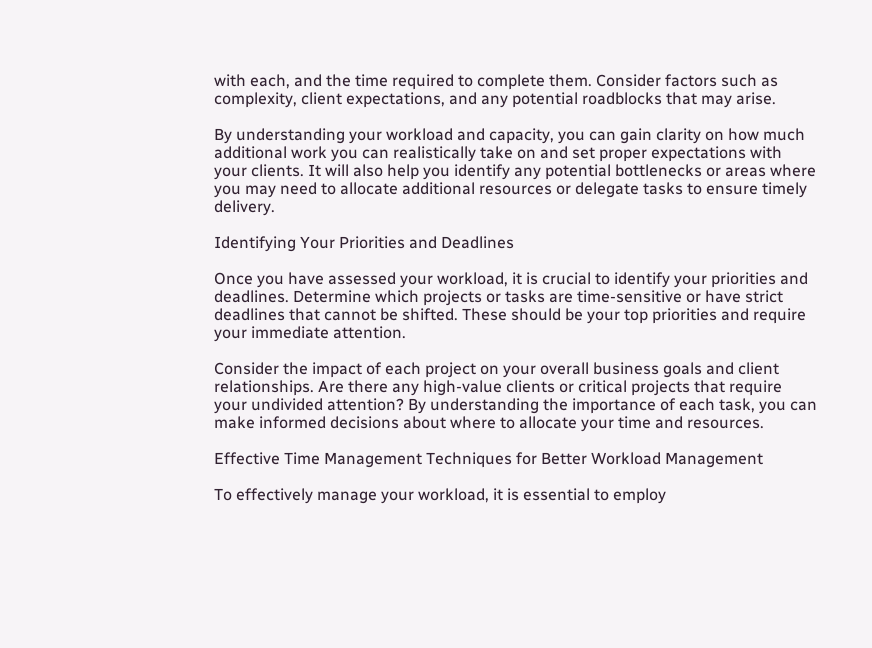with each, and the time required to complete them. Consider factors such as complexity, client expectations, and any potential roadblocks that may arise.

By understanding your workload and capacity, you can gain clarity on how much additional work you can realistically take on and set proper expectations with your clients. It will also help you identify any potential bottlenecks or areas where you may need to allocate additional resources or delegate tasks to ensure timely delivery.

Identifying Your Priorities and Deadlines

Once you have assessed your workload, it is crucial to identify your priorities and deadlines. Determine which projects or tasks are time-sensitive or have strict deadlines that cannot be shifted. These should be your top priorities and require your immediate attention.

Consider the impact of each project on your overall business goals and client relationships. Are there any high-value clients or critical projects that require your undivided attention? By understanding the importance of each task, you can make informed decisions about where to allocate your time and resources.

Effective Time Management Techniques for Better Workload Management

To effectively manage your workload, it is essential to employ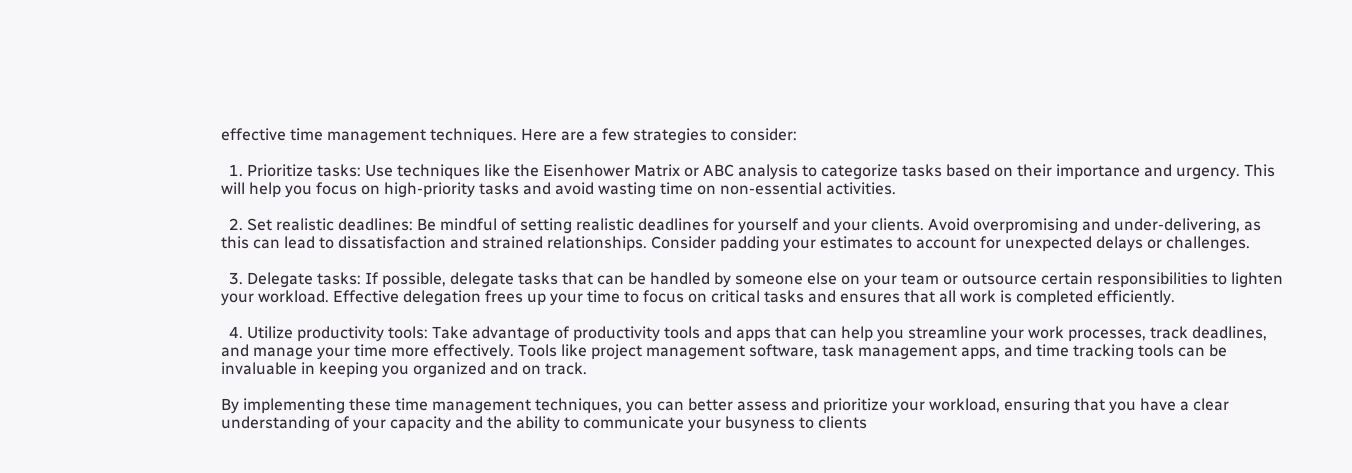effective time management techniques. Here are a few strategies to consider:

  1. Prioritize tasks: Use techniques like the Eisenhower Matrix or ABC analysis to categorize tasks based on their importance and urgency. This will help you focus on high-priority tasks and avoid wasting time on non-essential activities.

  2. Set realistic deadlines: Be mindful of setting realistic deadlines for yourself and your clients. Avoid overpromising and under-delivering, as this can lead to dissatisfaction and strained relationships. Consider padding your estimates to account for unexpected delays or challenges.

  3. Delegate tasks: If possible, delegate tasks that can be handled by someone else on your team or outsource certain responsibilities to lighten your workload. Effective delegation frees up your time to focus on critical tasks and ensures that all work is completed efficiently.

  4. Utilize productivity tools: Take advantage of productivity tools and apps that can help you streamline your work processes, track deadlines, and manage your time more effectively. Tools like project management software, task management apps, and time tracking tools can be invaluable in keeping you organized and on track.

By implementing these time management techniques, you can better assess and prioritize your workload, ensuring that you have a clear understanding of your capacity and the ability to communicate your busyness to clients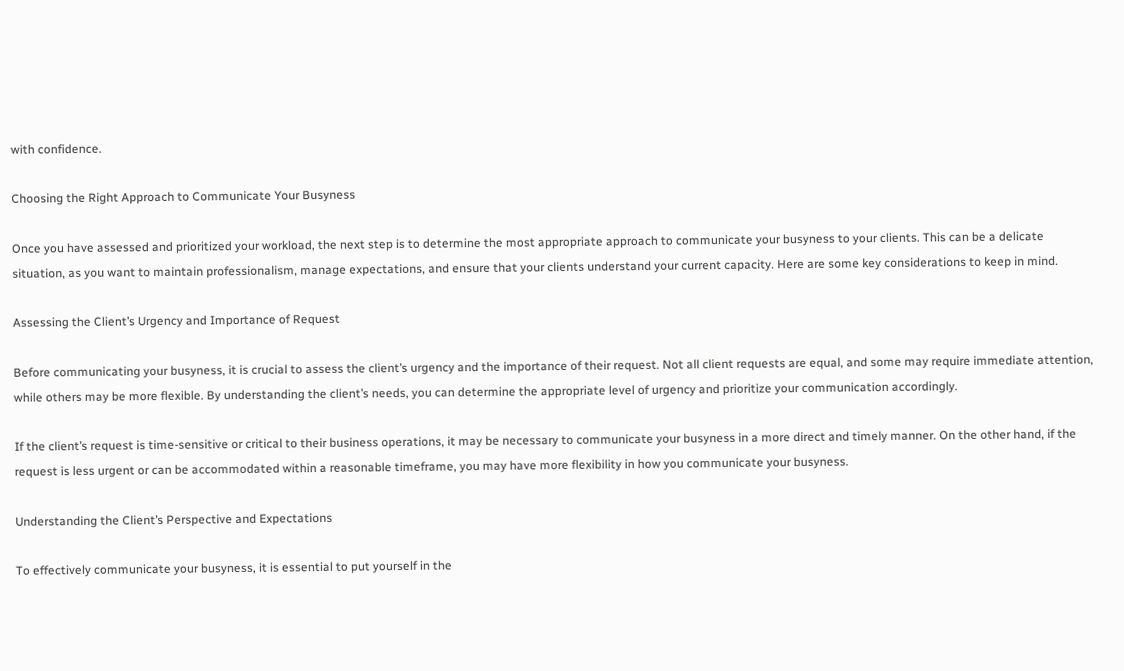with confidence.

Choosing the Right Approach to Communicate Your Busyness

Once you have assessed and prioritized your workload, the next step is to determine the most appropriate approach to communicate your busyness to your clients. This can be a delicate situation, as you want to maintain professionalism, manage expectations, and ensure that your clients understand your current capacity. Here are some key considerations to keep in mind.

Assessing the Client’s Urgency and Importance of Request

Before communicating your busyness, it is crucial to assess the client’s urgency and the importance of their request. Not all client requests are equal, and some may require immediate attention, while others may be more flexible. By understanding the client’s needs, you can determine the appropriate level of urgency and prioritize your communication accordingly.

If the client’s request is time-sensitive or critical to their business operations, it may be necessary to communicate your busyness in a more direct and timely manner. On the other hand, if the request is less urgent or can be accommodated within a reasonable timeframe, you may have more flexibility in how you communicate your busyness.

Understanding the Client’s Perspective and Expectations

To effectively communicate your busyness, it is essential to put yourself in the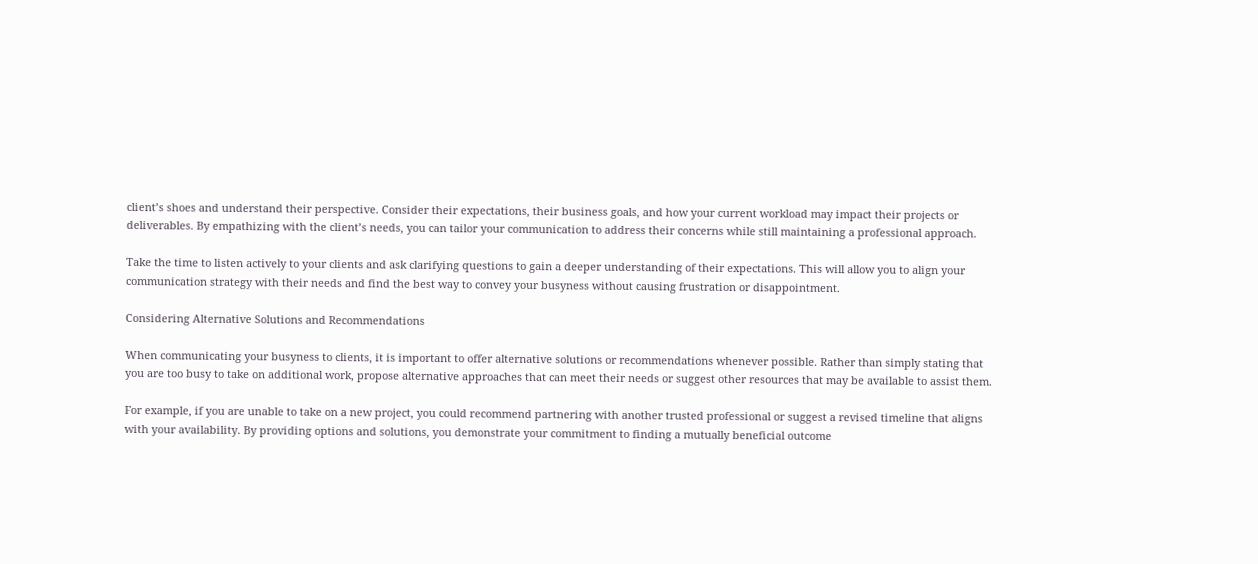client’s shoes and understand their perspective. Consider their expectations, their business goals, and how your current workload may impact their projects or deliverables. By empathizing with the client’s needs, you can tailor your communication to address their concerns while still maintaining a professional approach.

Take the time to listen actively to your clients and ask clarifying questions to gain a deeper understanding of their expectations. This will allow you to align your communication strategy with their needs and find the best way to convey your busyness without causing frustration or disappointment.

Considering Alternative Solutions and Recommendations

When communicating your busyness to clients, it is important to offer alternative solutions or recommendations whenever possible. Rather than simply stating that you are too busy to take on additional work, propose alternative approaches that can meet their needs or suggest other resources that may be available to assist them.

For example, if you are unable to take on a new project, you could recommend partnering with another trusted professional or suggest a revised timeline that aligns with your availability. By providing options and solutions, you demonstrate your commitment to finding a mutually beneficial outcome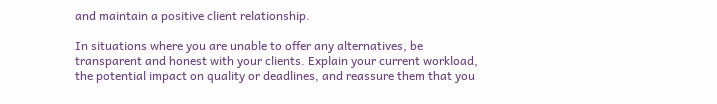and maintain a positive client relationship.

In situations where you are unable to offer any alternatives, be transparent and honest with your clients. Explain your current workload, the potential impact on quality or deadlines, and reassure them that you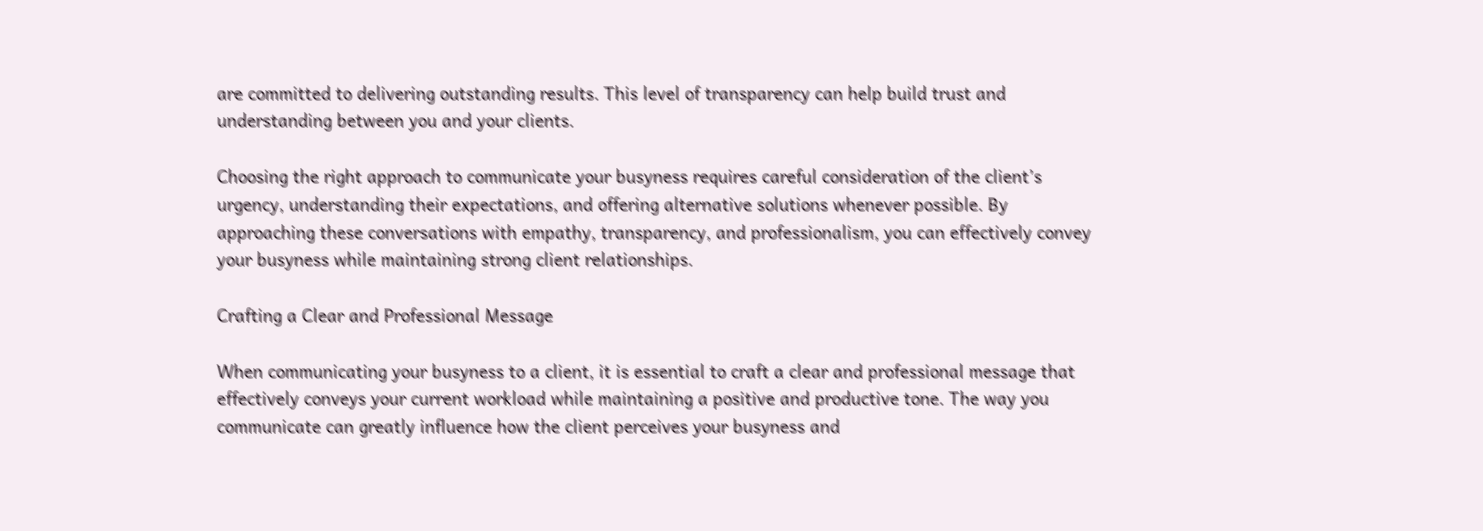are committed to delivering outstanding results. This level of transparency can help build trust and understanding between you and your clients.

Choosing the right approach to communicate your busyness requires careful consideration of the client’s urgency, understanding their expectations, and offering alternative solutions whenever possible. By approaching these conversations with empathy, transparency, and professionalism, you can effectively convey your busyness while maintaining strong client relationships.

Crafting a Clear and Professional Message

When communicating your busyness to a client, it is essential to craft a clear and professional message that effectively conveys your current workload while maintaining a positive and productive tone. The way you communicate can greatly influence how the client perceives your busyness and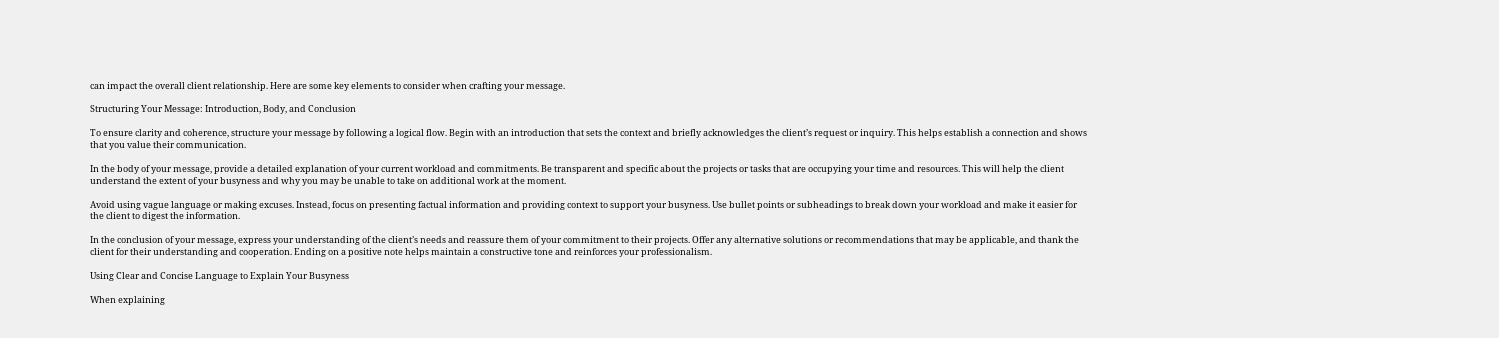can impact the overall client relationship. Here are some key elements to consider when crafting your message.

Structuring Your Message: Introduction, Body, and Conclusion

To ensure clarity and coherence, structure your message by following a logical flow. Begin with an introduction that sets the context and briefly acknowledges the client’s request or inquiry. This helps establish a connection and shows that you value their communication.

In the body of your message, provide a detailed explanation of your current workload and commitments. Be transparent and specific about the projects or tasks that are occupying your time and resources. This will help the client understand the extent of your busyness and why you may be unable to take on additional work at the moment.

Avoid using vague language or making excuses. Instead, focus on presenting factual information and providing context to support your busyness. Use bullet points or subheadings to break down your workload and make it easier for the client to digest the information.

In the conclusion of your message, express your understanding of the client’s needs and reassure them of your commitment to their projects. Offer any alternative solutions or recommendations that may be applicable, and thank the client for their understanding and cooperation. Ending on a positive note helps maintain a constructive tone and reinforces your professionalism.

Using Clear and Concise Language to Explain Your Busyness

When explaining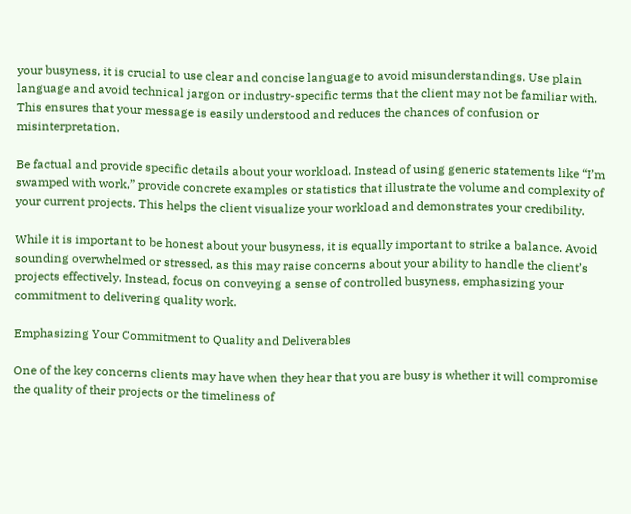your busyness, it is crucial to use clear and concise language to avoid misunderstandings. Use plain language and avoid technical jargon or industry-specific terms that the client may not be familiar with. This ensures that your message is easily understood and reduces the chances of confusion or misinterpretation.

Be factual and provide specific details about your workload. Instead of using generic statements like “I’m swamped with work,” provide concrete examples or statistics that illustrate the volume and complexity of your current projects. This helps the client visualize your workload and demonstrates your credibility.

While it is important to be honest about your busyness, it is equally important to strike a balance. Avoid sounding overwhelmed or stressed, as this may raise concerns about your ability to handle the client’s projects effectively. Instead, focus on conveying a sense of controlled busyness, emphasizing your commitment to delivering quality work.

Emphasizing Your Commitment to Quality and Deliverables

One of the key concerns clients may have when they hear that you are busy is whether it will compromise the quality of their projects or the timeliness of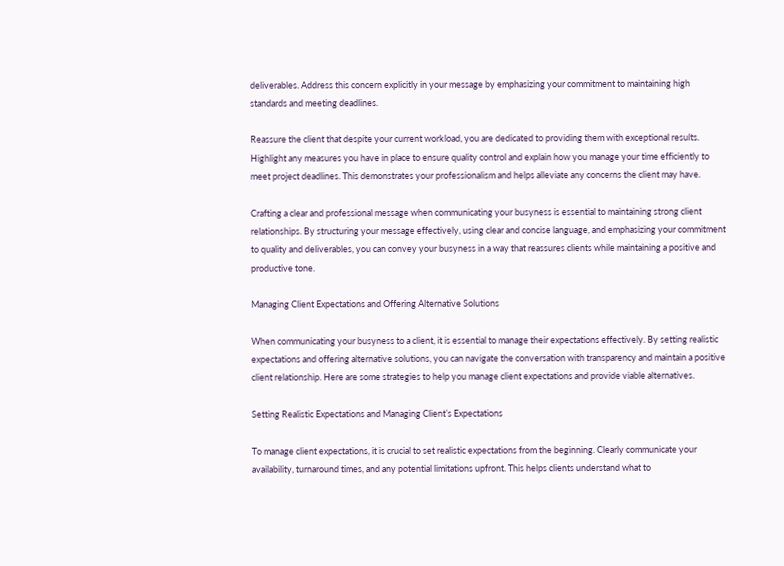deliverables. Address this concern explicitly in your message by emphasizing your commitment to maintaining high standards and meeting deadlines.

Reassure the client that despite your current workload, you are dedicated to providing them with exceptional results. Highlight any measures you have in place to ensure quality control and explain how you manage your time efficiently to meet project deadlines. This demonstrates your professionalism and helps alleviate any concerns the client may have.

Crafting a clear and professional message when communicating your busyness is essential to maintaining strong client relationships. By structuring your message effectively, using clear and concise language, and emphasizing your commitment to quality and deliverables, you can convey your busyness in a way that reassures clients while maintaining a positive and productive tone.

Managing Client Expectations and Offering Alternative Solutions

When communicating your busyness to a client, it is essential to manage their expectations effectively. By setting realistic expectations and offering alternative solutions, you can navigate the conversation with transparency and maintain a positive client relationship. Here are some strategies to help you manage client expectations and provide viable alternatives.

Setting Realistic Expectations and Managing Client’s Expectations

To manage client expectations, it is crucial to set realistic expectations from the beginning. Clearly communicate your availability, turnaround times, and any potential limitations upfront. This helps clients understand what to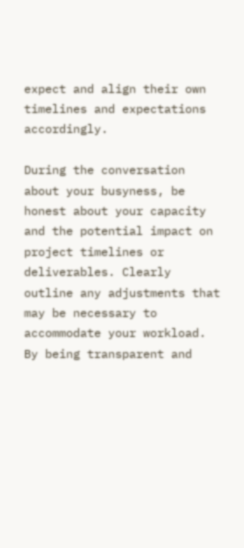expect and align their own timelines and expectations accordingly.

During the conversation about your busyness, be honest about your capacity and the potential impact on project timelines or deliverables. Clearly outline any adjustments that may be necessary to accommodate your workload. By being transparent and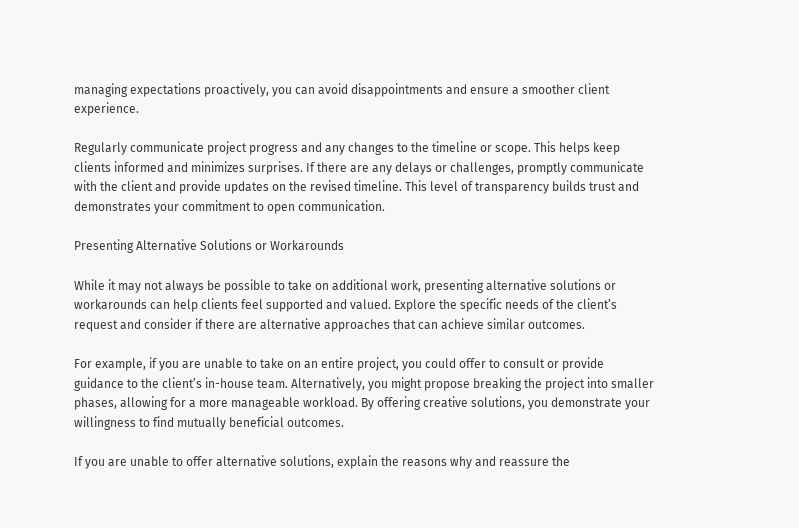managing expectations proactively, you can avoid disappointments and ensure a smoother client experience.

Regularly communicate project progress and any changes to the timeline or scope. This helps keep clients informed and minimizes surprises. If there are any delays or challenges, promptly communicate with the client and provide updates on the revised timeline. This level of transparency builds trust and demonstrates your commitment to open communication.

Presenting Alternative Solutions or Workarounds

While it may not always be possible to take on additional work, presenting alternative solutions or workarounds can help clients feel supported and valued. Explore the specific needs of the client’s request and consider if there are alternative approaches that can achieve similar outcomes.

For example, if you are unable to take on an entire project, you could offer to consult or provide guidance to the client’s in-house team. Alternatively, you might propose breaking the project into smaller phases, allowing for a more manageable workload. By offering creative solutions, you demonstrate your willingness to find mutually beneficial outcomes.

If you are unable to offer alternative solutions, explain the reasons why and reassure the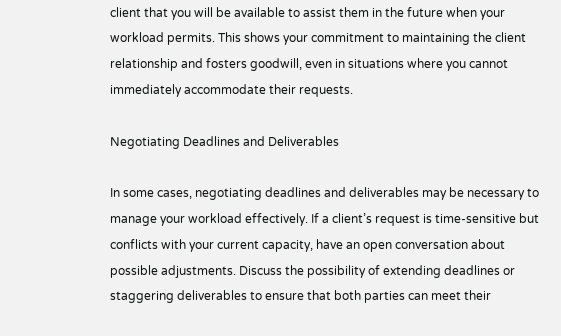client that you will be available to assist them in the future when your workload permits. This shows your commitment to maintaining the client relationship and fosters goodwill, even in situations where you cannot immediately accommodate their requests.

Negotiating Deadlines and Deliverables

In some cases, negotiating deadlines and deliverables may be necessary to manage your workload effectively. If a client’s request is time-sensitive but conflicts with your current capacity, have an open conversation about possible adjustments. Discuss the possibility of extending deadlines or staggering deliverables to ensure that both parties can meet their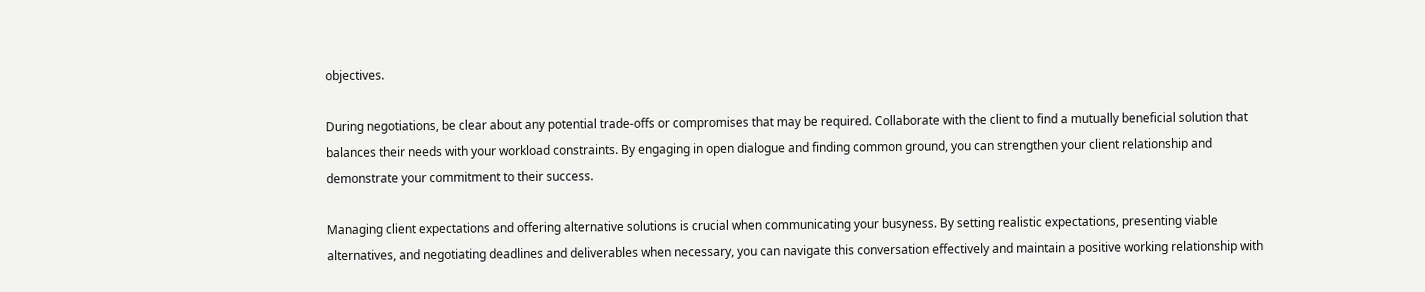objectives.

During negotiations, be clear about any potential trade-offs or compromises that may be required. Collaborate with the client to find a mutually beneficial solution that balances their needs with your workload constraints. By engaging in open dialogue and finding common ground, you can strengthen your client relationship and demonstrate your commitment to their success.

Managing client expectations and offering alternative solutions is crucial when communicating your busyness. By setting realistic expectations, presenting viable alternatives, and negotiating deadlines and deliverables when necessary, you can navigate this conversation effectively and maintain a positive working relationship with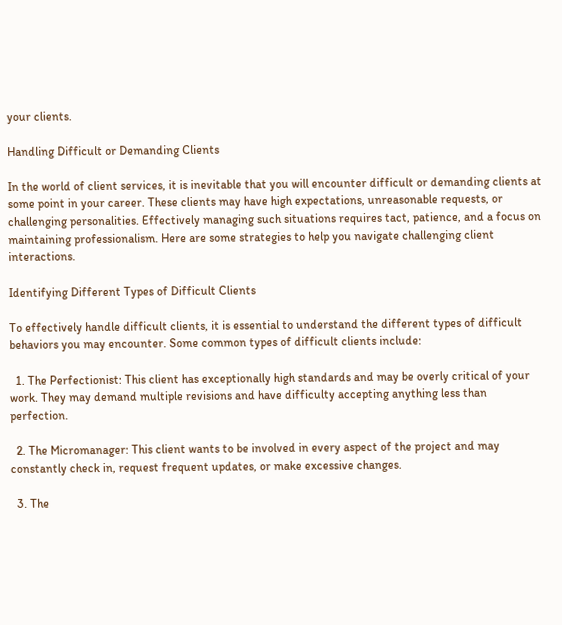your clients.

Handling Difficult or Demanding Clients

In the world of client services, it is inevitable that you will encounter difficult or demanding clients at some point in your career. These clients may have high expectations, unreasonable requests, or challenging personalities. Effectively managing such situations requires tact, patience, and a focus on maintaining professionalism. Here are some strategies to help you navigate challenging client interactions.

Identifying Different Types of Difficult Clients

To effectively handle difficult clients, it is essential to understand the different types of difficult behaviors you may encounter. Some common types of difficult clients include:

  1. The Perfectionist: This client has exceptionally high standards and may be overly critical of your work. They may demand multiple revisions and have difficulty accepting anything less than perfection.

  2. The Micromanager: This client wants to be involved in every aspect of the project and may constantly check in, request frequent updates, or make excessive changes.

  3. The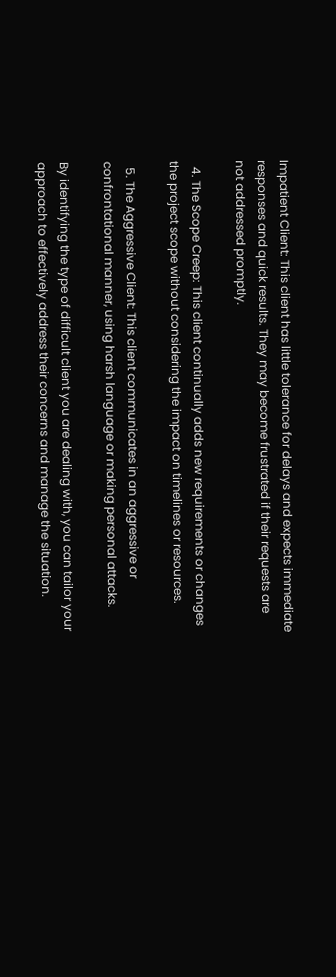Impatient Client: This client has little tolerance for delays and expects immediate responses and quick results. They may become frustrated if their requests are not addressed promptly.

  4. The Scope Creep: This client continually adds new requirements or changes the project scope without considering the impact on timelines or resources.

  5. The Aggressive Client: This client communicates in an aggressive or confrontational manner, using harsh language or making personal attacks.

By identifying the type of difficult client you are dealing with, you can tailor your approach to effectively address their concerns and manage the situation.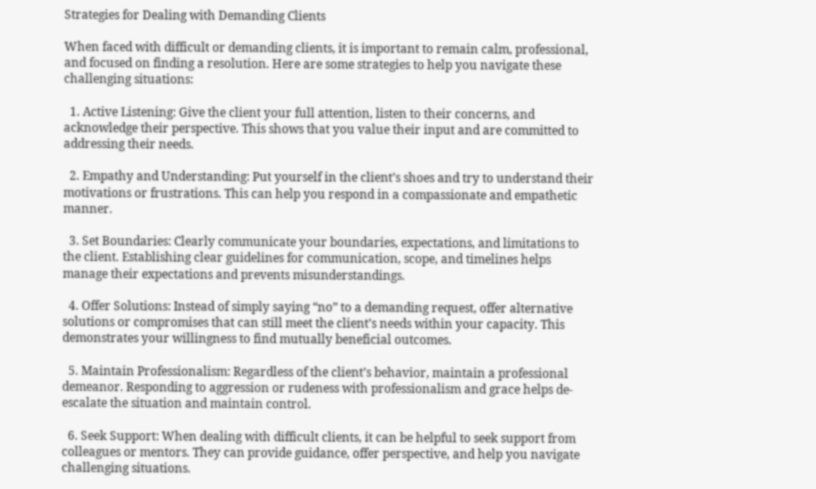Strategies for Dealing with Demanding Clients

When faced with difficult or demanding clients, it is important to remain calm, professional, and focused on finding a resolution. Here are some strategies to help you navigate these challenging situations:

  1. Active Listening: Give the client your full attention, listen to their concerns, and acknowledge their perspective. This shows that you value their input and are committed to addressing their needs.

  2. Empathy and Understanding: Put yourself in the client’s shoes and try to understand their motivations or frustrations. This can help you respond in a compassionate and empathetic manner.

  3. Set Boundaries: Clearly communicate your boundaries, expectations, and limitations to the client. Establishing clear guidelines for communication, scope, and timelines helps manage their expectations and prevents misunderstandings.

  4. Offer Solutions: Instead of simply saying “no” to a demanding request, offer alternative solutions or compromises that can still meet the client’s needs within your capacity. This demonstrates your willingness to find mutually beneficial outcomes.

  5. Maintain Professionalism: Regardless of the client’s behavior, maintain a professional demeanor. Responding to aggression or rudeness with professionalism and grace helps de-escalate the situation and maintain control.

  6. Seek Support: When dealing with difficult clients, it can be helpful to seek support from colleagues or mentors. They can provide guidance, offer perspective, and help you navigate challenging situations.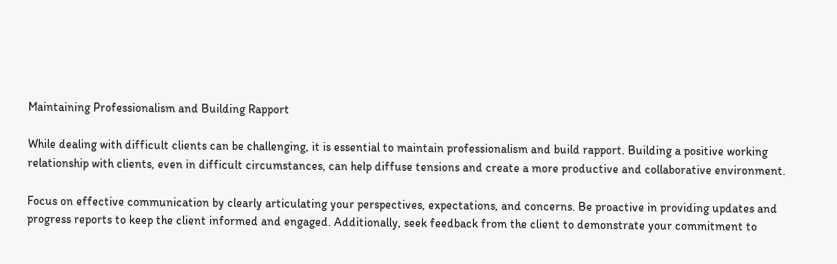Maintaining Professionalism and Building Rapport

While dealing with difficult clients can be challenging, it is essential to maintain professionalism and build rapport. Building a positive working relationship with clients, even in difficult circumstances, can help diffuse tensions and create a more productive and collaborative environment.

Focus on effective communication by clearly articulating your perspectives, expectations, and concerns. Be proactive in providing updates and progress reports to keep the client informed and engaged. Additionally, seek feedback from the client to demonstrate your commitment to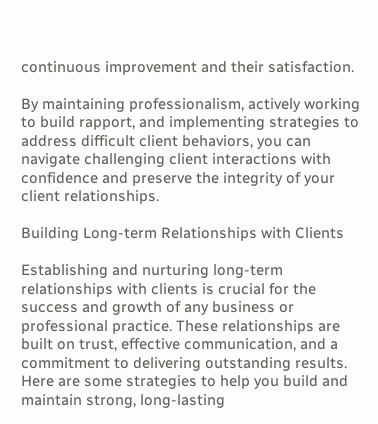continuous improvement and their satisfaction.

By maintaining professionalism, actively working to build rapport, and implementing strategies to address difficult client behaviors, you can navigate challenging client interactions with confidence and preserve the integrity of your client relationships.

Building Long-term Relationships with Clients

Establishing and nurturing long-term relationships with clients is crucial for the success and growth of any business or professional practice. These relationships are built on trust, effective communication, and a commitment to delivering outstanding results. Here are some strategies to help you build and maintain strong, long-lasting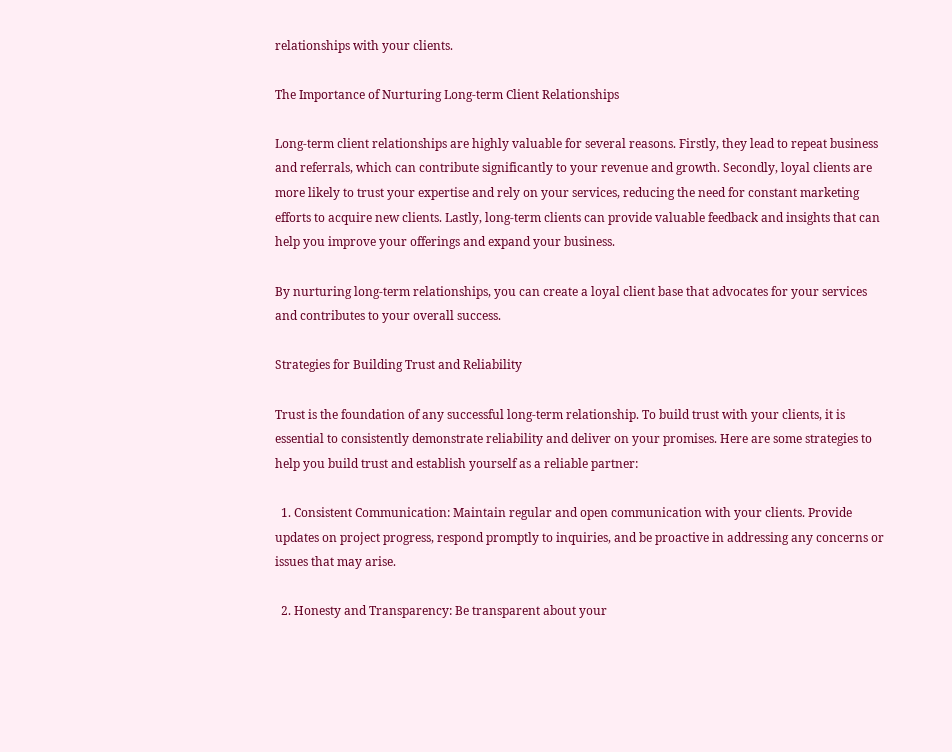relationships with your clients.

The Importance of Nurturing Long-term Client Relationships

Long-term client relationships are highly valuable for several reasons. Firstly, they lead to repeat business and referrals, which can contribute significantly to your revenue and growth. Secondly, loyal clients are more likely to trust your expertise and rely on your services, reducing the need for constant marketing efforts to acquire new clients. Lastly, long-term clients can provide valuable feedback and insights that can help you improve your offerings and expand your business.

By nurturing long-term relationships, you can create a loyal client base that advocates for your services and contributes to your overall success.

Strategies for Building Trust and Reliability

Trust is the foundation of any successful long-term relationship. To build trust with your clients, it is essential to consistently demonstrate reliability and deliver on your promises. Here are some strategies to help you build trust and establish yourself as a reliable partner:

  1. Consistent Communication: Maintain regular and open communication with your clients. Provide updates on project progress, respond promptly to inquiries, and be proactive in addressing any concerns or issues that may arise.

  2. Honesty and Transparency: Be transparent about your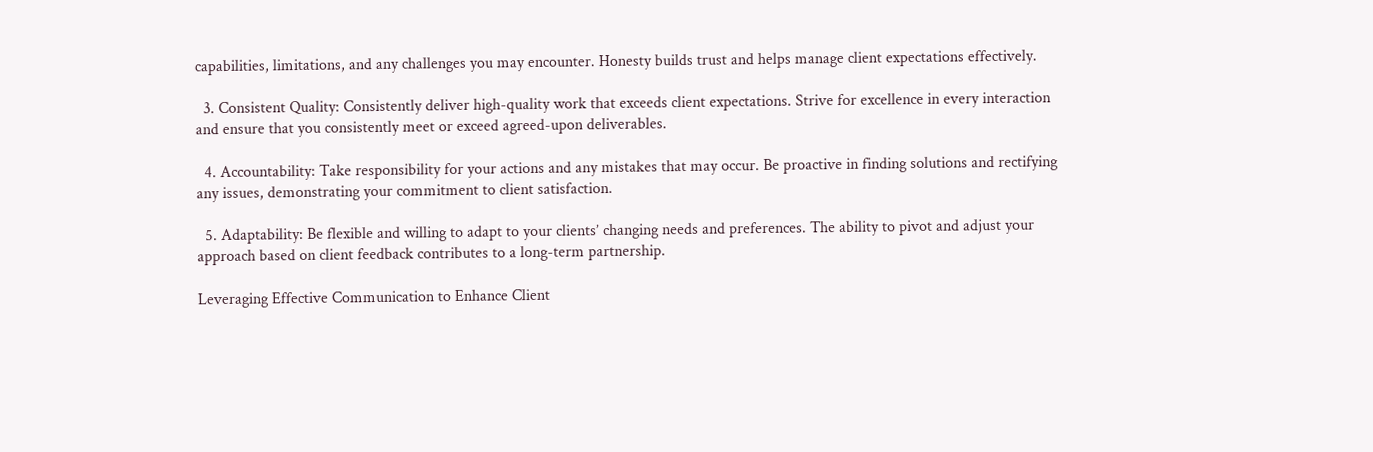capabilities, limitations, and any challenges you may encounter. Honesty builds trust and helps manage client expectations effectively.

  3. Consistent Quality: Consistently deliver high-quality work that exceeds client expectations. Strive for excellence in every interaction and ensure that you consistently meet or exceed agreed-upon deliverables.

  4. Accountability: Take responsibility for your actions and any mistakes that may occur. Be proactive in finding solutions and rectifying any issues, demonstrating your commitment to client satisfaction.

  5. Adaptability: Be flexible and willing to adapt to your clients’ changing needs and preferences. The ability to pivot and adjust your approach based on client feedback contributes to a long-term partnership.

Leveraging Effective Communication to Enhance Client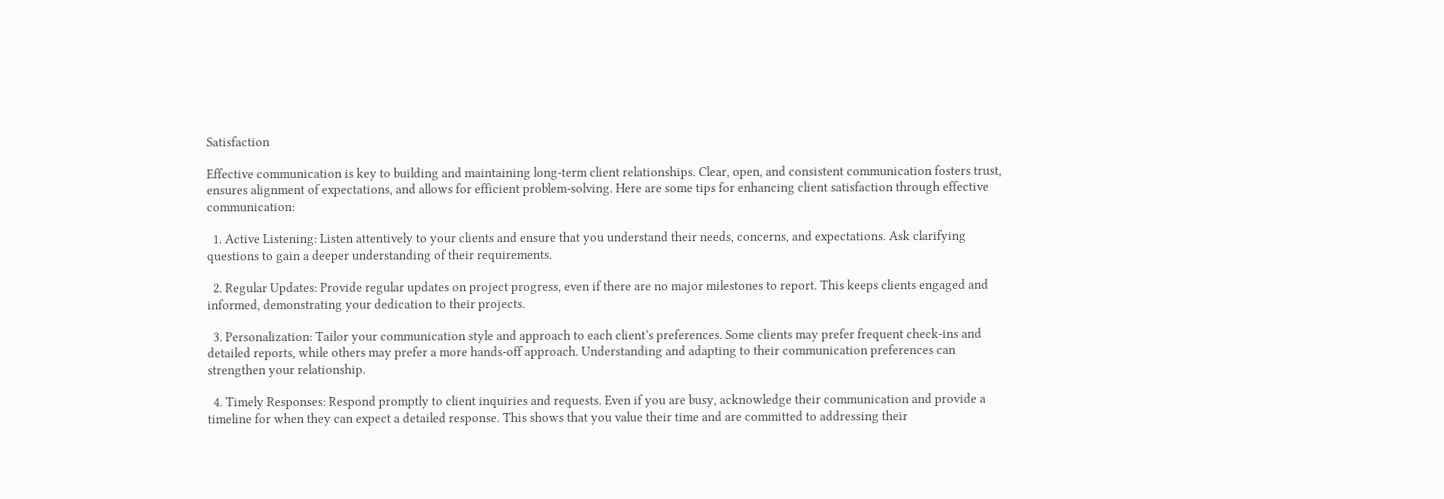Satisfaction

Effective communication is key to building and maintaining long-term client relationships. Clear, open, and consistent communication fosters trust, ensures alignment of expectations, and allows for efficient problem-solving. Here are some tips for enhancing client satisfaction through effective communication:

  1. Active Listening: Listen attentively to your clients and ensure that you understand their needs, concerns, and expectations. Ask clarifying questions to gain a deeper understanding of their requirements.

  2. Regular Updates: Provide regular updates on project progress, even if there are no major milestones to report. This keeps clients engaged and informed, demonstrating your dedication to their projects.

  3. Personalization: Tailor your communication style and approach to each client’s preferences. Some clients may prefer frequent check-ins and detailed reports, while others may prefer a more hands-off approach. Understanding and adapting to their communication preferences can strengthen your relationship.

  4. Timely Responses: Respond promptly to client inquiries and requests. Even if you are busy, acknowledge their communication and provide a timeline for when they can expect a detailed response. This shows that you value their time and are committed to addressing their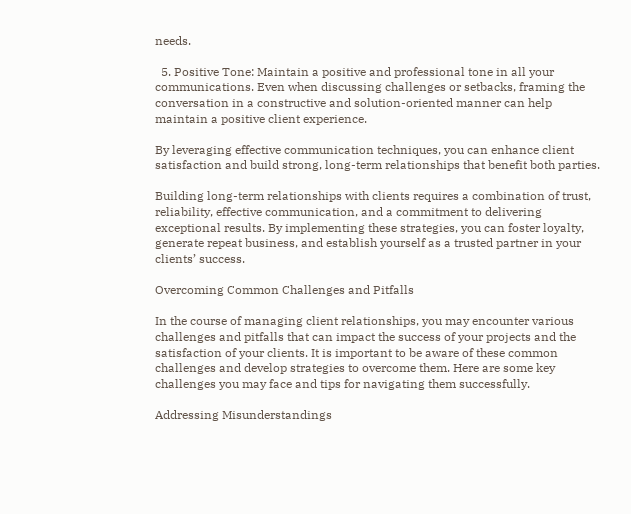needs.

  5. Positive Tone: Maintain a positive and professional tone in all your communications. Even when discussing challenges or setbacks, framing the conversation in a constructive and solution-oriented manner can help maintain a positive client experience.

By leveraging effective communication techniques, you can enhance client satisfaction and build strong, long-term relationships that benefit both parties.

Building long-term relationships with clients requires a combination of trust, reliability, effective communication, and a commitment to delivering exceptional results. By implementing these strategies, you can foster loyalty, generate repeat business, and establish yourself as a trusted partner in your clients’ success.

Overcoming Common Challenges and Pitfalls

In the course of managing client relationships, you may encounter various challenges and pitfalls that can impact the success of your projects and the satisfaction of your clients. It is important to be aware of these common challenges and develop strategies to overcome them. Here are some key challenges you may face and tips for navigating them successfully.

Addressing Misunderstandings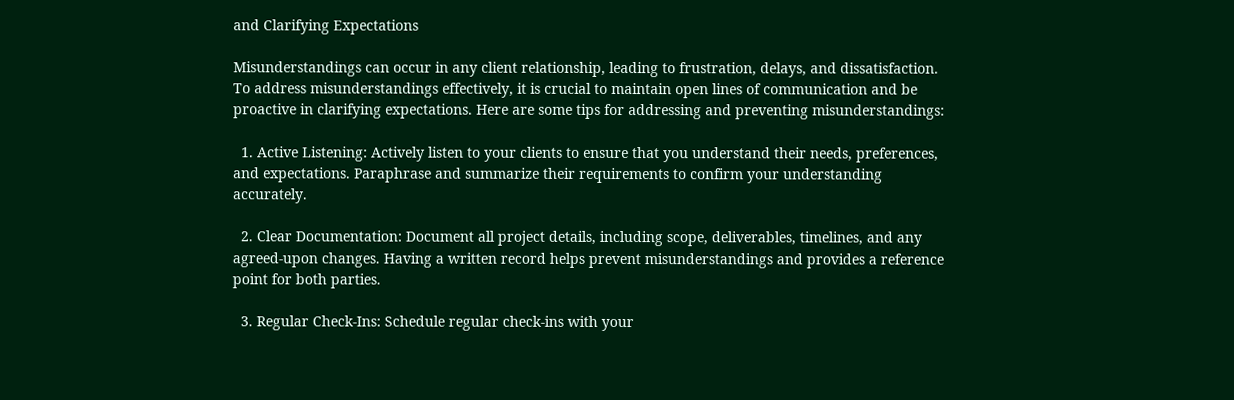and Clarifying Expectations

Misunderstandings can occur in any client relationship, leading to frustration, delays, and dissatisfaction. To address misunderstandings effectively, it is crucial to maintain open lines of communication and be proactive in clarifying expectations. Here are some tips for addressing and preventing misunderstandings:

  1. Active Listening: Actively listen to your clients to ensure that you understand their needs, preferences, and expectations. Paraphrase and summarize their requirements to confirm your understanding accurately.

  2. Clear Documentation: Document all project details, including scope, deliverables, timelines, and any agreed-upon changes. Having a written record helps prevent misunderstandings and provides a reference point for both parties.

  3. Regular Check-Ins: Schedule regular check-ins with your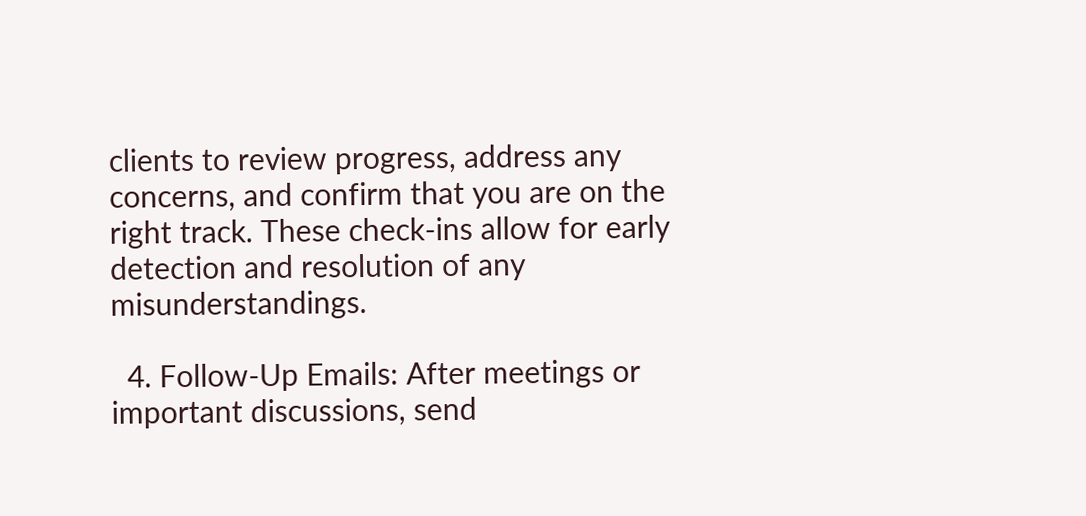clients to review progress, address any concerns, and confirm that you are on the right track. These check-ins allow for early detection and resolution of any misunderstandings.

  4. Follow-Up Emails: After meetings or important discussions, send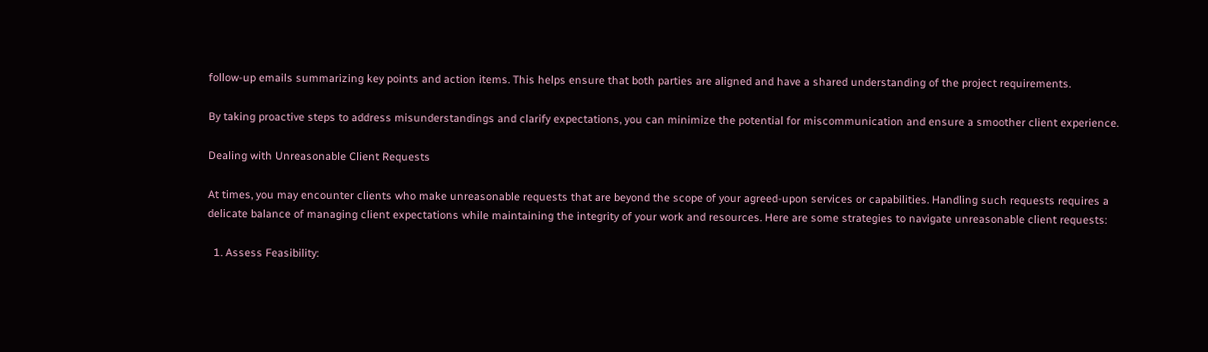follow-up emails summarizing key points and action items. This helps ensure that both parties are aligned and have a shared understanding of the project requirements.

By taking proactive steps to address misunderstandings and clarify expectations, you can minimize the potential for miscommunication and ensure a smoother client experience.

Dealing with Unreasonable Client Requests

At times, you may encounter clients who make unreasonable requests that are beyond the scope of your agreed-upon services or capabilities. Handling such requests requires a delicate balance of managing client expectations while maintaining the integrity of your work and resources. Here are some strategies to navigate unreasonable client requests:

  1. Assess Feasibility: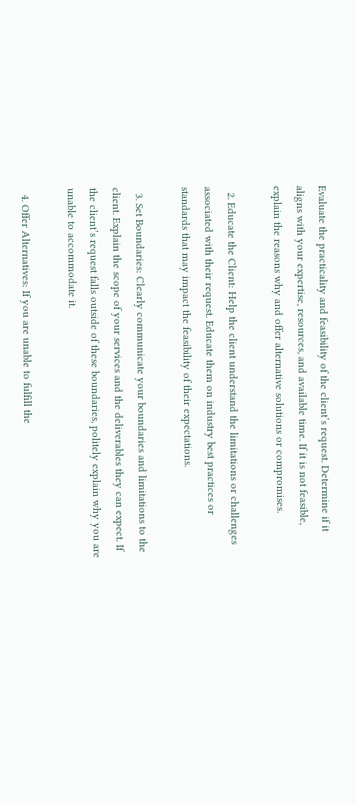Evaluate the practicality and feasibility of the client’s request. Determine if it aligns with your expertise, resources, and available time. If it is not feasible, explain the reasons why and offer alternative solutions or compromises.

  2. Educate the Client: Help the client understand the limitations or challenges associated with their request. Educate them on industry best practices or standards that may impact the feasibility of their expectations.

  3. Set Boundaries: Clearly communicate your boundaries and limitations to the client. Explain the scope of your services and the deliverables they can expect. If the client’s request falls outside of these boundaries, politely explain why you are unable to accommodate it.

  4. Offer Alternatives: If you are unable to fulfill the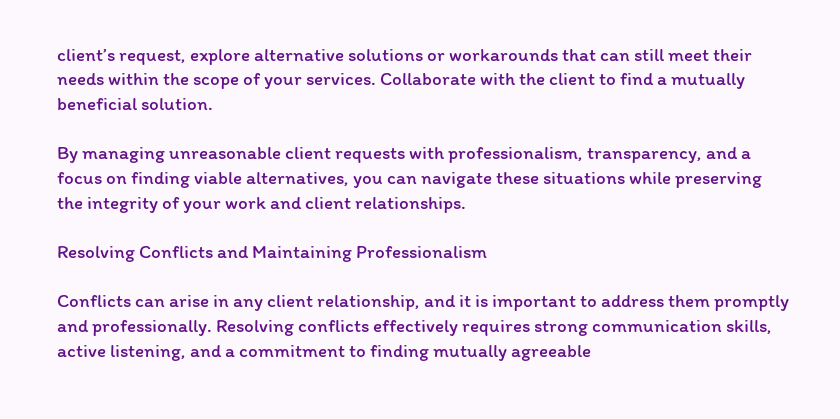client’s request, explore alternative solutions or workarounds that can still meet their needs within the scope of your services. Collaborate with the client to find a mutually beneficial solution.

By managing unreasonable client requests with professionalism, transparency, and a focus on finding viable alternatives, you can navigate these situations while preserving the integrity of your work and client relationships.

Resolving Conflicts and Maintaining Professionalism

Conflicts can arise in any client relationship, and it is important to address them promptly and professionally. Resolving conflicts effectively requires strong communication skills, active listening, and a commitment to finding mutually agreeable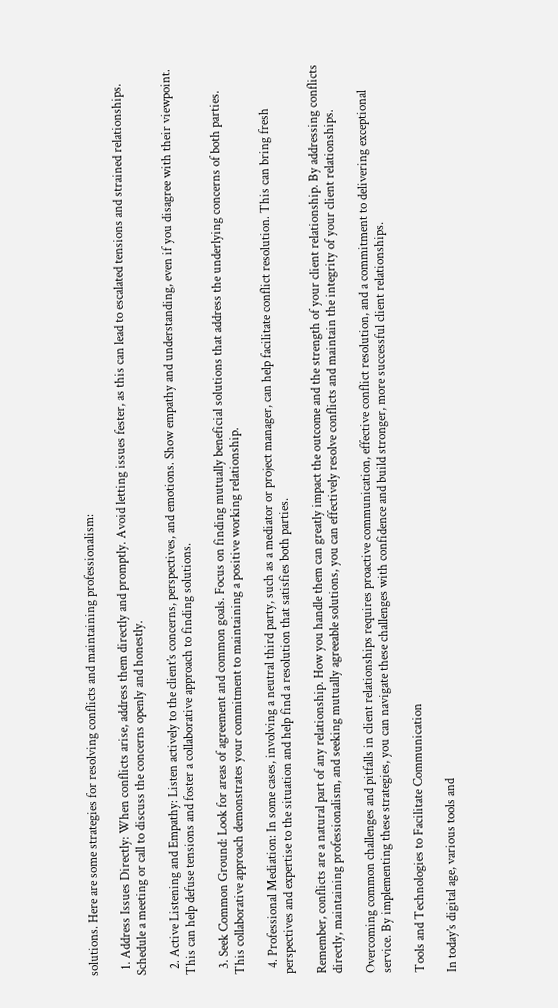solutions. Here are some strategies for resolving conflicts and maintaining professionalism:

  1. Address Issues Directly: When conflicts arise, address them directly and promptly. Avoid letting issues fester, as this can lead to escalated tensions and strained relationships. Schedule a meeting or call to discuss the concerns openly and honestly.

  2. Active Listening and Empathy: Listen actively to the client’s concerns, perspectives, and emotions. Show empathy and understanding, even if you disagree with their viewpoint. This can help defuse tensions and foster a collaborative approach to finding solutions.

  3. Seek Common Ground: Look for areas of agreement and common goals. Focus on finding mutually beneficial solutions that address the underlying concerns of both parties. This collaborative approach demonstrates your commitment to maintaining a positive working relationship.

  4. Professional Mediation: In some cases, involving a neutral third party, such as a mediator or project manager, can help facilitate conflict resolution. This can bring fresh perspectives and expertise to the situation and help find a resolution that satisfies both parties.

Remember, conflicts are a natural part of any relationship. How you handle them can greatly impact the outcome and the strength of your client relationship. By addressing conflicts directly, maintaining professionalism, and seeking mutually agreeable solutions, you can effectively resolve conflicts and maintain the integrity of your client relationships.

Overcoming common challenges and pitfalls in client relationships requires proactive communication, effective conflict resolution, and a commitment to delivering exceptional service. By implementing these strategies, you can navigate these challenges with confidence and build stronger, more successful client relationships.

Tools and Technologies to Facilitate Communication

In today’s digital age, various tools and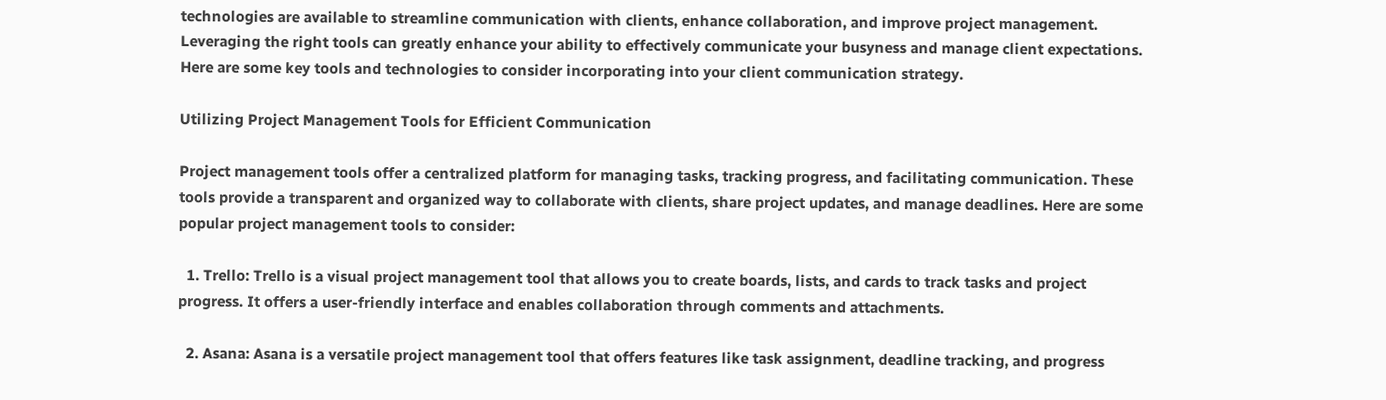technologies are available to streamline communication with clients, enhance collaboration, and improve project management. Leveraging the right tools can greatly enhance your ability to effectively communicate your busyness and manage client expectations. Here are some key tools and technologies to consider incorporating into your client communication strategy.

Utilizing Project Management Tools for Efficient Communication

Project management tools offer a centralized platform for managing tasks, tracking progress, and facilitating communication. These tools provide a transparent and organized way to collaborate with clients, share project updates, and manage deadlines. Here are some popular project management tools to consider:

  1. Trello: Trello is a visual project management tool that allows you to create boards, lists, and cards to track tasks and project progress. It offers a user-friendly interface and enables collaboration through comments and attachments.

  2. Asana: Asana is a versatile project management tool that offers features like task assignment, deadline tracking, and progress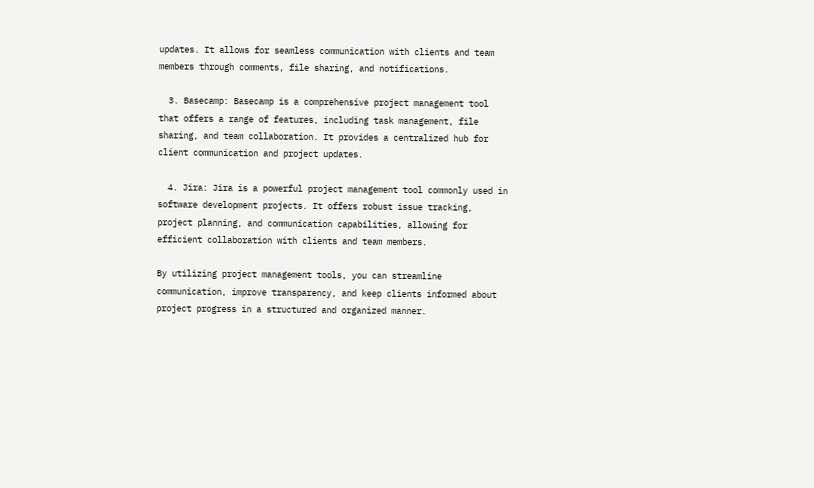updates. It allows for seamless communication with clients and team members through comments, file sharing, and notifications.

  3. Basecamp: Basecamp is a comprehensive project management tool that offers a range of features, including task management, file sharing, and team collaboration. It provides a centralized hub for client communication and project updates.

  4. Jira: Jira is a powerful project management tool commonly used in software development projects. It offers robust issue tracking, project planning, and communication capabilities, allowing for efficient collaboration with clients and team members.

By utilizing project management tools, you can streamline communication, improve transparency, and keep clients informed about project progress in a structured and organized manner.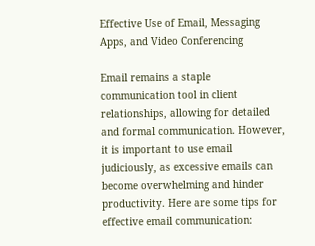Effective Use of Email, Messaging Apps, and Video Conferencing

Email remains a staple communication tool in client relationships, allowing for detailed and formal communication. However, it is important to use email judiciously, as excessive emails can become overwhelming and hinder productivity. Here are some tips for effective email communication: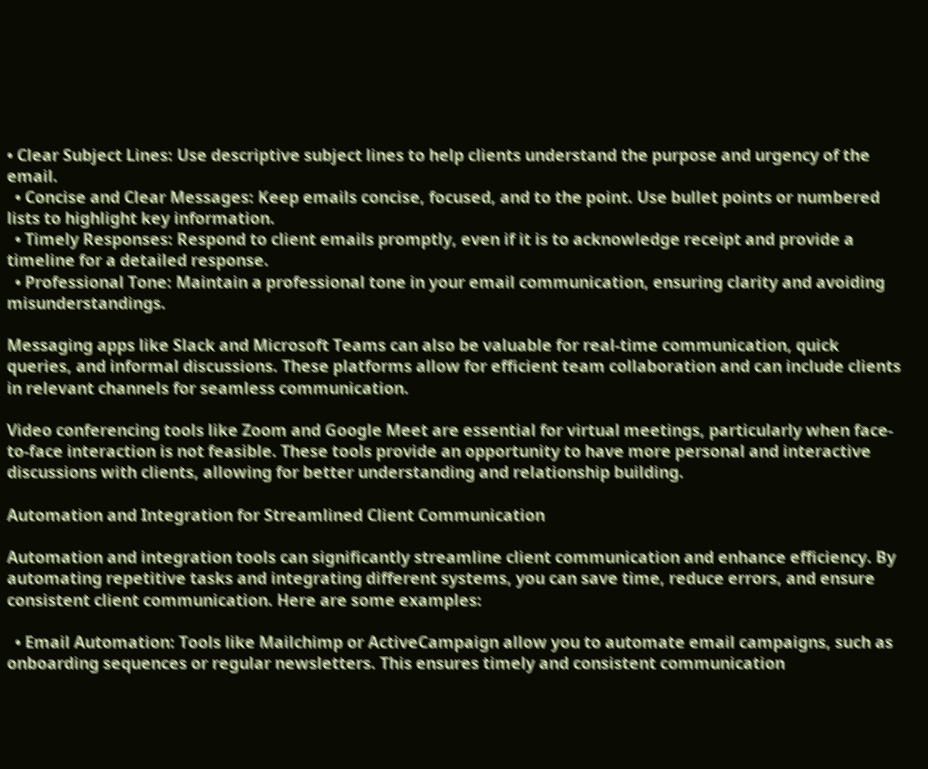• Clear Subject Lines: Use descriptive subject lines to help clients understand the purpose and urgency of the email.
  • Concise and Clear Messages: Keep emails concise, focused, and to the point. Use bullet points or numbered lists to highlight key information.
  • Timely Responses: Respond to client emails promptly, even if it is to acknowledge receipt and provide a timeline for a detailed response.
  • Professional Tone: Maintain a professional tone in your email communication, ensuring clarity and avoiding misunderstandings.

Messaging apps like Slack and Microsoft Teams can also be valuable for real-time communication, quick queries, and informal discussions. These platforms allow for efficient team collaboration and can include clients in relevant channels for seamless communication.

Video conferencing tools like Zoom and Google Meet are essential for virtual meetings, particularly when face-to-face interaction is not feasible. These tools provide an opportunity to have more personal and interactive discussions with clients, allowing for better understanding and relationship building.

Automation and Integration for Streamlined Client Communication

Automation and integration tools can significantly streamline client communication and enhance efficiency. By automating repetitive tasks and integrating different systems, you can save time, reduce errors, and ensure consistent client communication. Here are some examples:

  • Email Automation: Tools like Mailchimp or ActiveCampaign allow you to automate email campaigns, such as onboarding sequences or regular newsletters. This ensures timely and consistent communication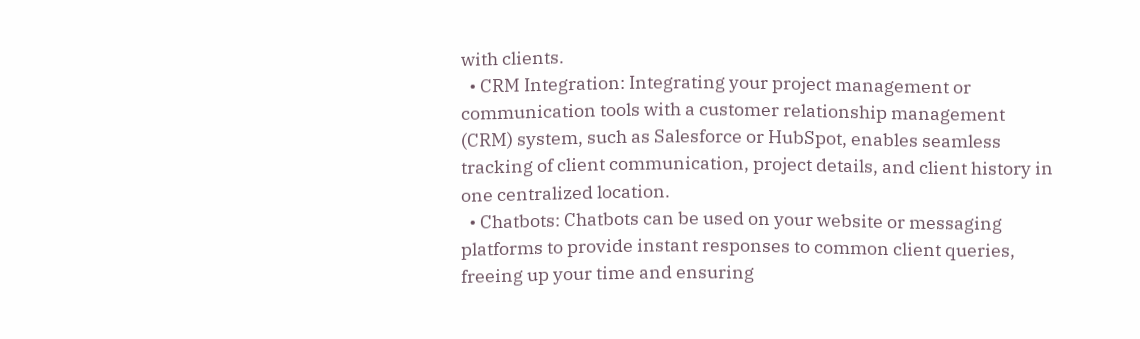with clients.
  • CRM Integration: Integrating your project management or communication tools with a customer relationship management (CRM) system, such as Salesforce or HubSpot, enables seamless tracking of client communication, project details, and client history in one centralized location.
  • Chatbots: Chatbots can be used on your website or messaging platforms to provide instant responses to common client queries, freeing up your time and ensuring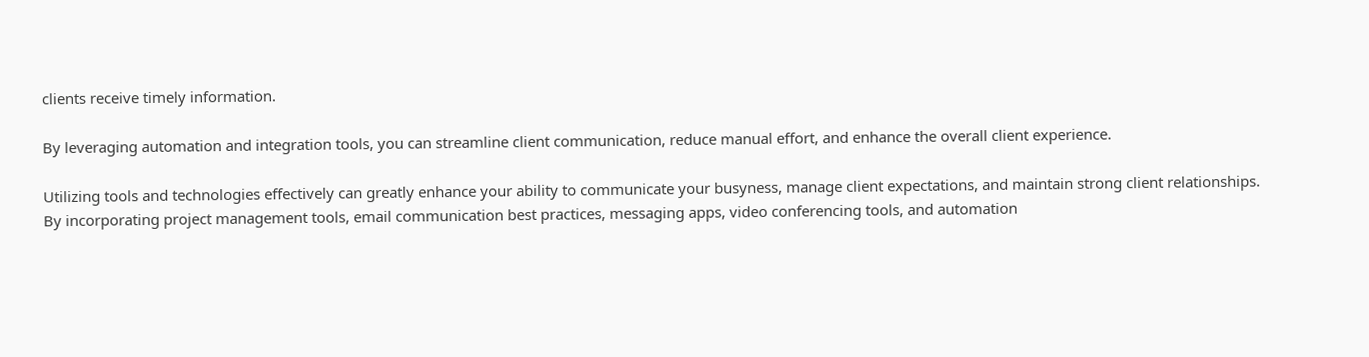clients receive timely information.

By leveraging automation and integration tools, you can streamline client communication, reduce manual effort, and enhance the overall client experience.

Utilizing tools and technologies effectively can greatly enhance your ability to communicate your busyness, manage client expectations, and maintain strong client relationships. By incorporating project management tools, email communication best practices, messaging apps, video conferencing tools, and automation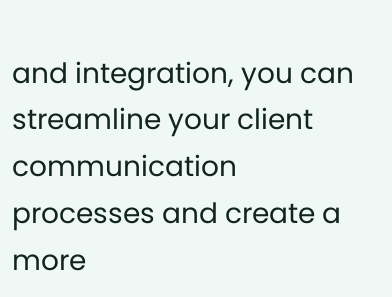and integration, you can streamline your client communication processes and create a more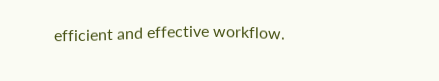efficient and effective workflow.